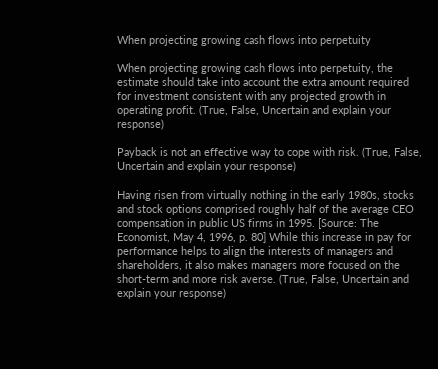When projecting growing cash flows into perpetuity

When projecting growing cash flows into perpetuity, the estimate should take into account the extra amount required for investment consistent with any projected growth in operating profit. (True, False, Uncertain and explain your response)

Payback is not an effective way to cope with risk. (True, False, Uncertain and explain your response)

Having risen from virtually nothing in the early 1980s, stocks and stock options comprised roughly half of the average CEO compensation in public US firms in 1995. [Source: The Economist, May 4, 1996, p. 80] While this increase in pay for performance helps to align the interests of managers and shareholders, it also makes managers more focused on the short-term and more risk averse. (True, False, Uncertain and explain your response)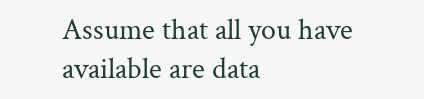Assume that all you have available are data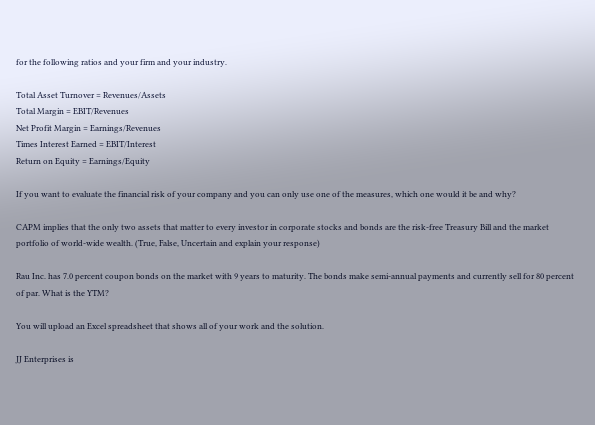for the following ratios and your firm and your industry.

Total Asset Turnover = Revenues/Assets
Total Margin = EBIT/Revenues
Net Profit Margin = Earnings/Revenues
Times Interest Earned = EBIT/Interest
Return on Equity = Earnings/Equity

If you want to evaluate the financial risk of your company and you can only use one of the measures, which one would it be and why?

CAPM implies that the only two assets that matter to every investor in corporate stocks and bonds are the risk-free Treasury Bill and the market portfolio of world-wide wealth. (True, False, Uncertain and explain your response)

Rau Inc. has 7.0 percent coupon bonds on the market with 9 years to maturity. The bonds make semi-annual payments and currently sell for 80 percent of par. What is the YTM?

You will upload an Excel spreadsheet that shows all of your work and the solution.

JJ Enterprises is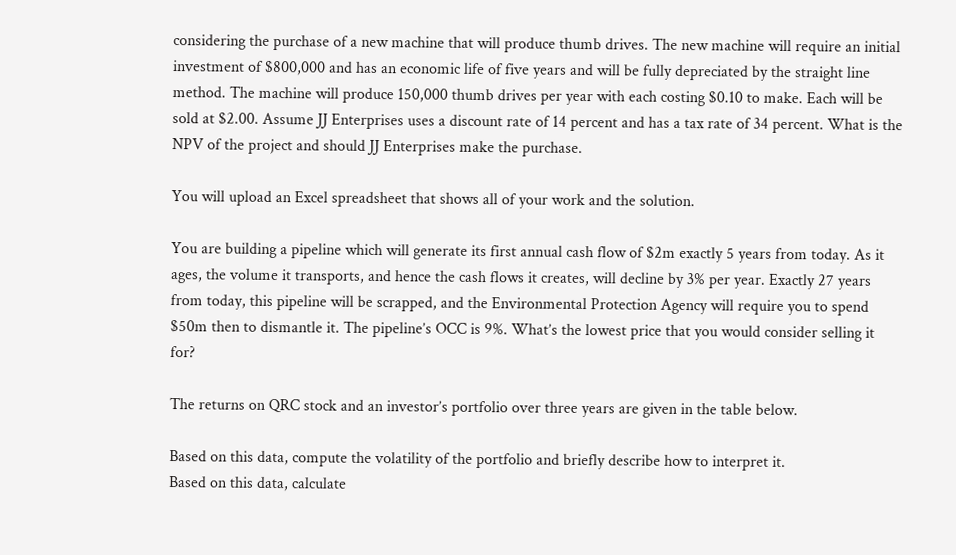considering the purchase of a new machine that will produce thumb drives. The new machine will require an initial investment of $800,000 and has an economic life of five years and will be fully depreciated by the straight line method. The machine will produce 150,000 thumb drives per year with each costing $0.10 to make. Each will be sold at $2.00. Assume JJ Enterprises uses a discount rate of 14 percent and has a tax rate of 34 percent. What is the NPV of the project and should JJ Enterprises make the purchase.

You will upload an Excel spreadsheet that shows all of your work and the solution.

You are building a pipeline which will generate its first annual cash flow of $2m exactly 5 years from today. As it ages, the volume it transports, and hence the cash flows it creates, will decline by 3% per year. Exactly 27 years from today, this pipeline will be scrapped, and the Environmental Protection Agency will require you to spend $50m then to dismantle it. The pipeline’s OCC is 9%. What’s the lowest price that you would consider selling it for?

The returns on QRC stock and an investor’s portfolio over three years are given in the table below.

Based on this data, compute the volatility of the portfolio and briefly describe how to interpret it.
Based on this data, calculate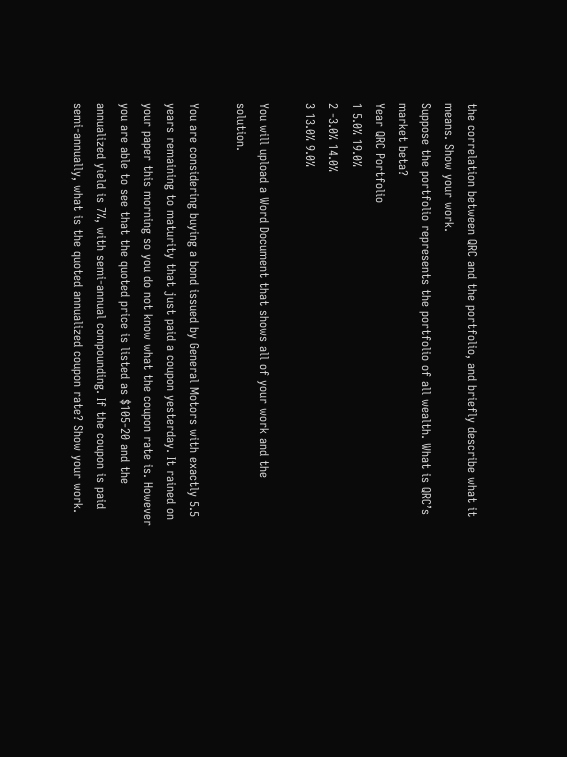the correlation between QRC and the portfolio, and briefly describe what it means. Show your work.
Suppose the portfolio represents the portfolio of all wealth. What is QRC’s market beta?
Year QRC Portfolio
1 5.0% 19.0%
2 -3.0% 14.0%
3 13.0% 9.0%

You will upload a Word Document that shows all of your work and the solution.

You are considering buying a bond issued by General Motors with exactly 5.5 years remaining to maturity that just paid a coupon yesterday. It rained on your paper this morning so you do not know what the coupon rate is. However you are able to see that the quoted price is listed as $105-20 and the annualized yield is 7%, with semi-annual compounding. If the coupon is paid semi-annually, what is the quoted annualized coupon rate? Show your work.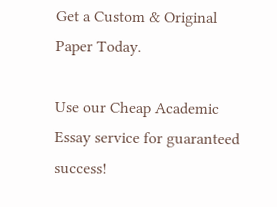Get a Custom & Original Paper Today.

Use our Cheap Academic Essay service for guaranteed success!